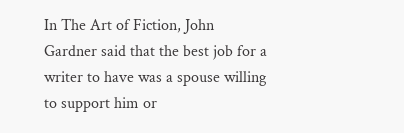In The Art of Fiction, John Gardner said that the best job for a writer to have was a spouse willing to support him or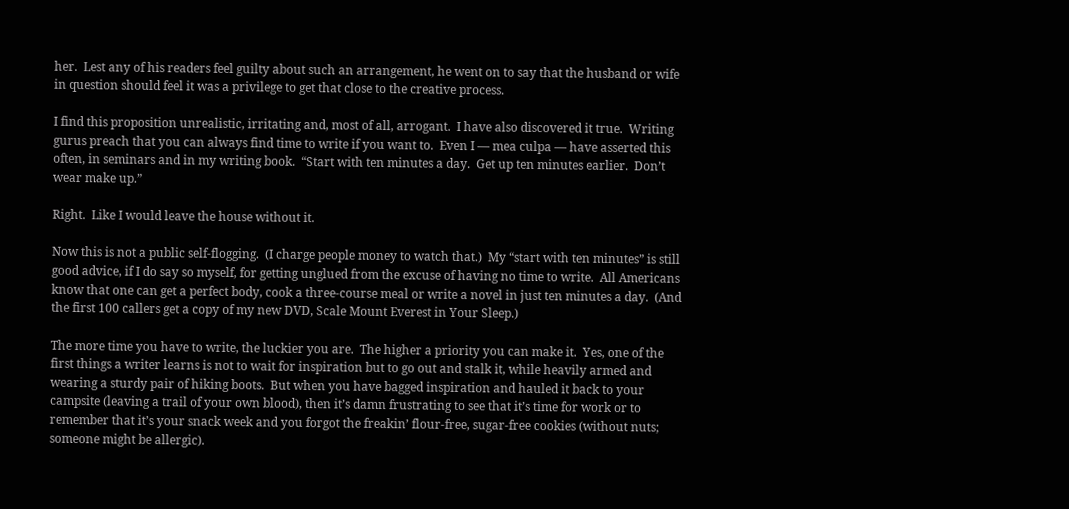her.  Lest any of his readers feel guilty about such an arrangement, he went on to say that the husband or wife in question should feel it was a privilege to get that close to the creative process.

I find this proposition unrealistic, irritating and, most of all, arrogant.  I have also discovered it true.  Writing gurus preach that you can always find time to write if you want to.  Even I — mea culpa — have asserted this often, in seminars and in my writing book.  “Start with ten minutes a day.  Get up ten minutes earlier.  Don’t wear make up.”

Right.  Like I would leave the house without it.

Now this is not a public self-flogging.  (I charge people money to watch that.)  My “start with ten minutes” is still good advice, if I do say so myself, for getting unglued from the excuse of having no time to write.  All Americans know that one can get a perfect body, cook a three-course meal or write a novel in just ten minutes a day.  (And the first 100 callers get a copy of my new DVD, Scale Mount Everest in Your Sleep.)

The more time you have to write, the luckier you are.  The higher a priority you can make it.  Yes, one of the first things a writer learns is not to wait for inspiration but to go out and stalk it, while heavily armed and wearing a sturdy pair of hiking boots.  But when you have bagged inspiration and hauled it back to your campsite (leaving a trail of your own blood), then it’s damn frustrating to see that it’s time for work or to remember that it’s your snack week and you forgot the freakin’ flour-free, sugar-free cookies (without nuts; someone might be allergic).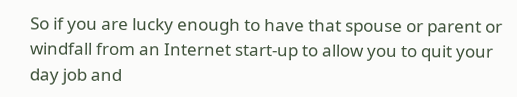So if you are lucky enough to have that spouse or parent or windfall from an Internet start-up to allow you to quit your day job and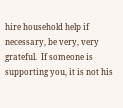hire household help if necessary, be very, very grateful.  If someone is supporting you, it is not his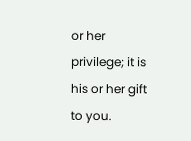or her privilege; it is his or her gift to you.